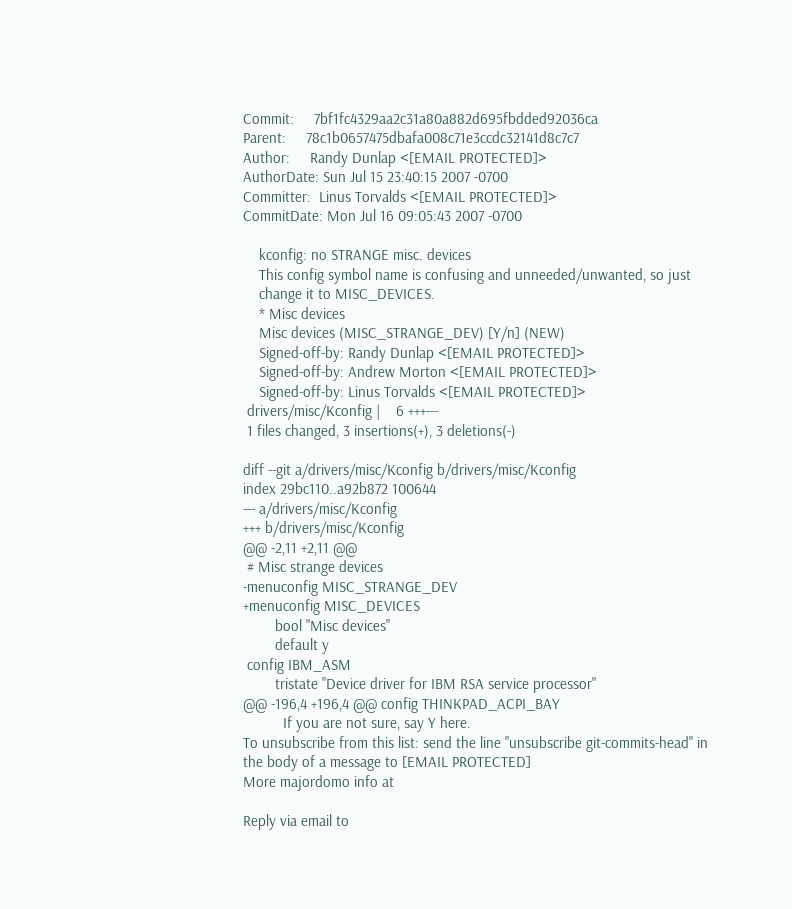Commit:     7bf1fc4329aa2c31a80a882d695fbdded92036ca
Parent:     78c1b0657475dbafa008c71e3ccdc32141d8c7c7
Author:     Randy Dunlap <[EMAIL PROTECTED]>
AuthorDate: Sun Jul 15 23:40:15 2007 -0700
Committer:  Linus Torvalds <[EMAIL PROTECTED]>
CommitDate: Mon Jul 16 09:05:43 2007 -0700

    kconfig: no STRANGE misc. devices
    This config symbol name is confusing and unneeded/unwanted, so just
    change it to MISC_DEVICES.
    * Misc devices
    Misc devices (MISC_STRANGE_DEV) [Y/n] (NEW)
    Signed-off-by: Randy Dunlap <[EMAIL PROTECTED]>
    Signed-off-by: Andrew Morton <[EMAIL PROTECTED]>
    Signed-off-by: Linus Torvalds <[EMAIL PROTECTED]>
 drivers/misc/Kconfig |    6 +++---
 1 files changed, 3 insertions(+), 3 deletions(-)

diff --git a/drivers/misc/Kconfig b/drivers/misc/Kconfig
index 29bc110..a92b872 100644
--- a/drivers/misc/Kconfig
+++ b/drivers/misc/Kconfig
@@ -2,11 +2,11 @@
 # Misc strange devices
-menuconfig MISC_STRANGE_DEV
+menuconfig MISC_DEVICES
        bool "Misc devices"
        default y
 config IBM_ASM
        tristate "Device driver for IBM RSA service processor"
@@ -196,4 +196,4 @@ config THINKPAD_ACPI_BAY
          If you are not sure, say Y here.
To unsubscribe from this list: send the line "unsubscribe git-commits-head" in
the body of a message to [EMAIL PROTECTED]
More majordomo info at

Reply via email to